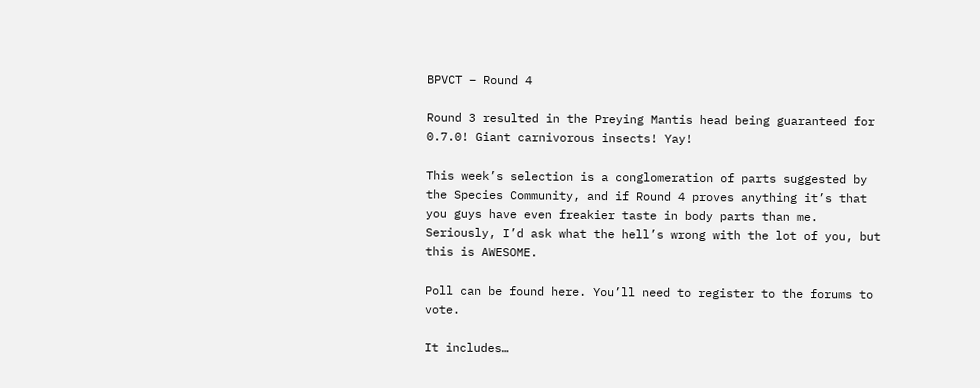BPVCT – Round 4

Round 3 resulted in the Preying Mantis head being guaranteed for 0.7.0! Giant carnivorous insects! Yay!

This week’s selection is a conglomeration of parts suggested by the Species Community, and if Round 4 proves anything it’s that you guys have even freakier taste in body parts than me. Seriously, I’d ask what the hell’s wrong with the lot of you, but this is AWESOME.

Poll can be found here. You’ll need to register to the forums to vote.

It includes…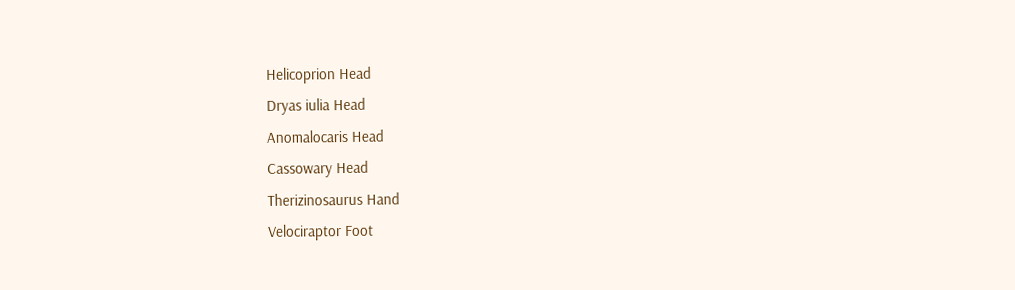Helicoprion Head
Dryas iulia Head
Anomalocaris Head
Cassowary Head
Therizinosaurus Hand
Velociraptor Foot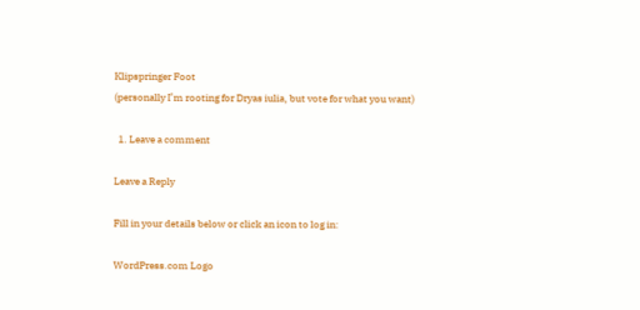Klipspringer Foot
(personally I’m rooting for Dryas iulia, but vote for what you want)

  1. Leave a comment

Leave a Reply

Fill in your details below or click an icon to log in:

WordPress.com Logo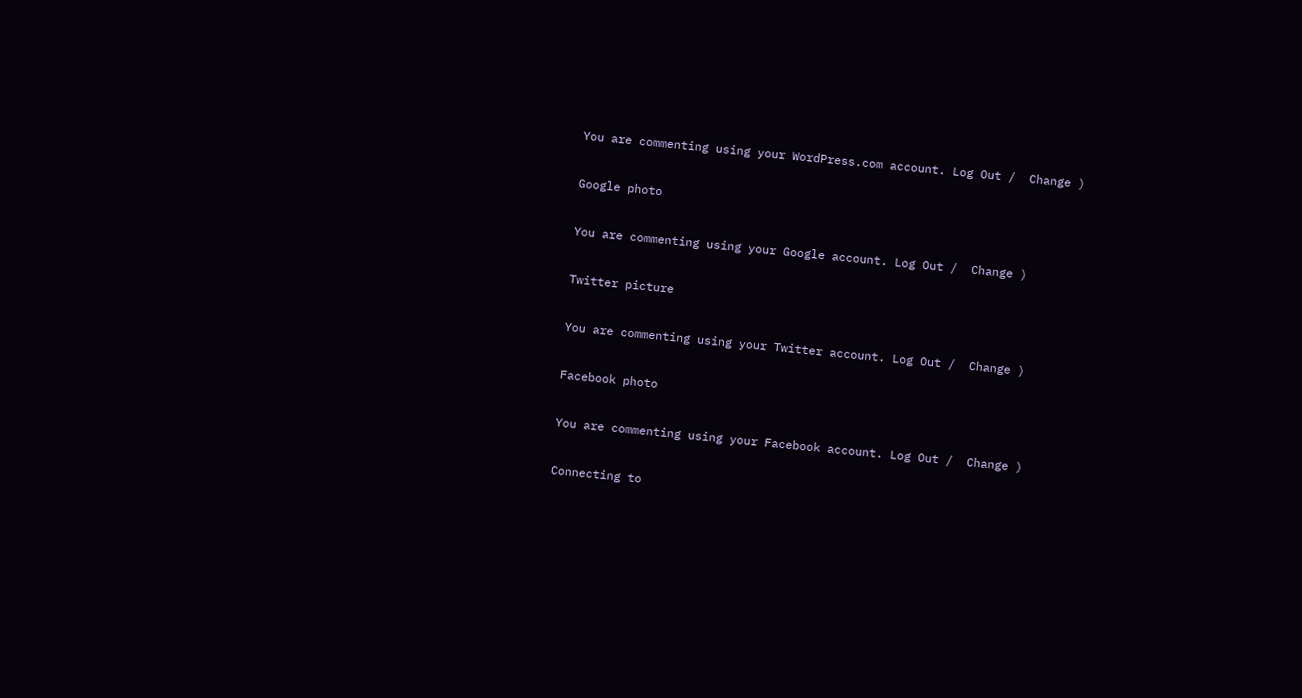You are commenting using your WordPress.com account. Log Out /  Change )

Google photo

You are commenting using your Google account. Log Out /  Change )

Twitter picture

You are commenting using your Twitter account. Log Out /  Change )

Facebook photo

You are commenting using your Facebook account. Log Out /  Change )

Connecting to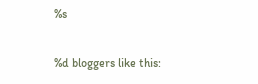%s

%d bloggers like this: